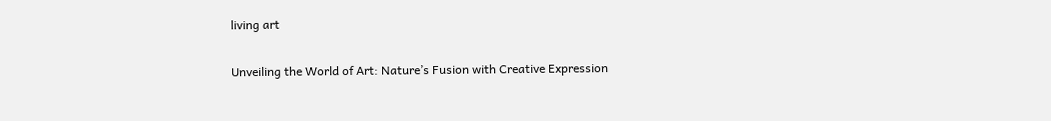living art

Unveiling the World of Art: Nature’s Fusion with Creative Expression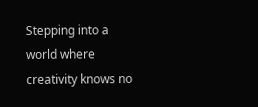Stepping into a world where creativity knows no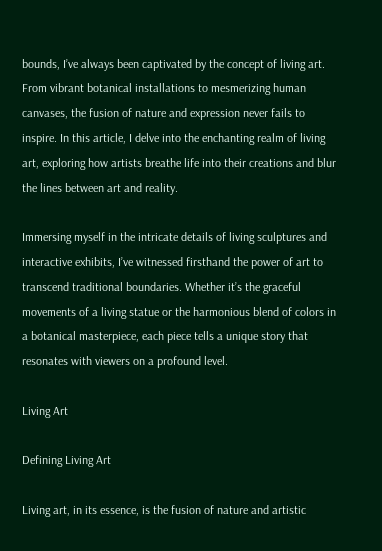bounds, I’ve always been captivated by the concept of living art. From vibrant botanical installations to mesmerizing human canvases, the fusion of nature and expression never fails to inspire. In this article, I delve into the enchanting realm of living art, exploring how artists breathe life into their creations and blur the lines between art and reality.

Immersing myself in the intricate details of living sculptures and interactive exhibits, I’ve witnessed firsthand the power of art to transcend traditional boundaries. Whether it’s the graceful movements of a living statue or the harmonious blend of colors in a botanical masterpiece, each piece tells a unique story that resonates with viewers on a profound level.

Living Art

Defining Living Art

Living art, in its essence, is the fusion of nature and artistic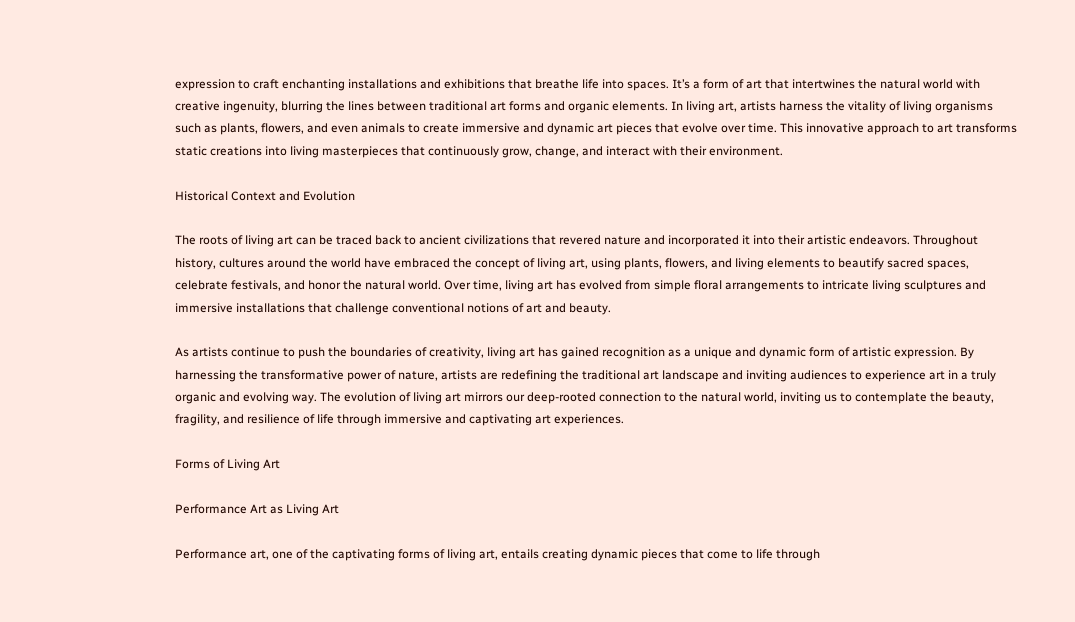expression to craft enchanting installations and exhibitions that breathe life into spaces. It’s a form of art that intertwines the natural world with creative ingenuity, blurring the lines between traditional art forms and organic elements. In living art, artists harness the vitality of living organisms such as plants, flowers, and even animals to create immersive and dynamic art pieces that evolve over time. This innovative approach to art transforms static creations into living masterpieces that continuously grow, change, and interact with their environment.

Historical Context and Evolution

The roots of living art can be traced back to ancient civilizations that revered nature and incorporated it into their artistic endeavors. Throughout history, cultures around the world have embraced the concept of living art, using plants, flowers, and living elements to beautify sacred spaces, celebrate festivals, and honor the natural world. Over time, living art has evolved from simple floral arrangements to intricate living sculptures and immersive installations that challenge conventional notions of art and beauty.

As artists continue to push the boundaries of creativity, living art has gained recognition as a unique and dynamic form of artistic expression. By harnessing the transformative power of nature, artists are redefining the traditional art landscape and inviting audiences to experience art in a truly organic and evolving way. The evolution of living art mirrors our deep-rooted connection to the natural world, inviting us to contemplate the beauty, fragility, and resilience of life through immersive and captivating art experiences.

Forms of Living Art

Performance Art as Living Art

Performance art, one of the captivating forms of living art, entails creating dynamic pieces that come to life through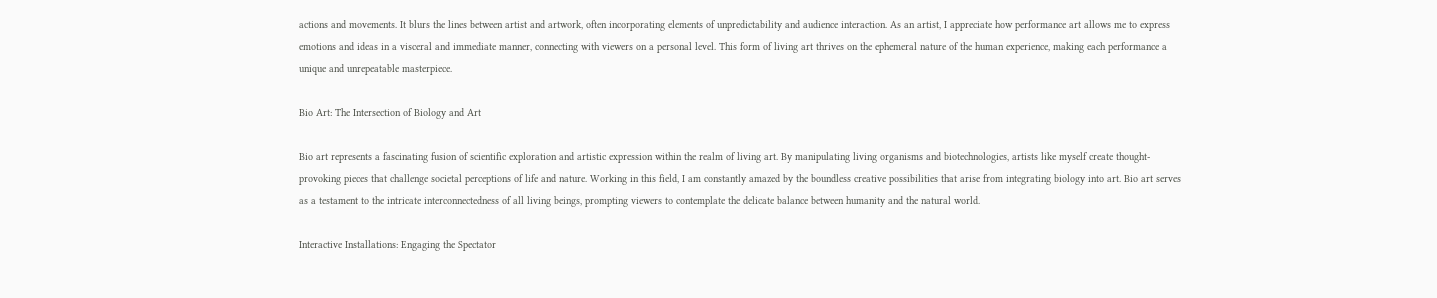actions and movements. It blurs the lines between artist and artwork, often incorporating elements of unpredictability and audience interaction. As an artist, I appreciate how performance art allows me to express emotions and ideas in a visceral and immediate manner, connecting with viewers on a personal level. This form of living art thrives on the ephemeral nature of the human experience, making each performance a unique and unrepeatable masterpiece.

Bio Art: The Intersection of Biology and Art

Bio art represents a fascinating fusion of scientific exploration and artistic expression within the realm of living art. By manipulating living organisms and biotechnologies, artists like myself create thought-provoking pieces that challenge societal perceptions of life and nature. Working in this field, I am constantly amazed by the boundless creative possibilities that arise from integrating biology into art. Bio art serves as a testament to the intricate interconnectedness of all living beings, prompting viewers to contemplate the delicate balance between humanity and the natural world.

Interactive Installations: Engaging the Spectator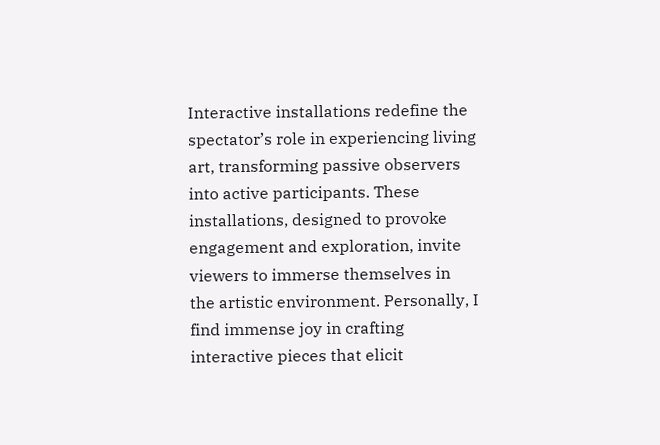Interactive installations redefine the spectator’s role in experiencing living art, transforming passive observers into active participants. These installations, designed to provoke engagement and exploration, invite viewers to immerse themselves in the artistic environment. Personally, I find immense joy in crafting interactive pieces that elicit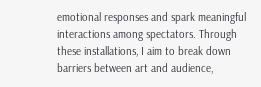emotional responses and spark meaningful interactions among spectators. Through these installations, I aim to break down barriers between art and audience,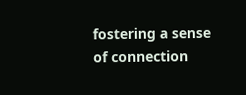fostering a sense of connection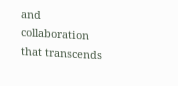and collaboration that transcends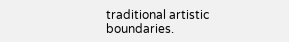traditional artistic boundaries.